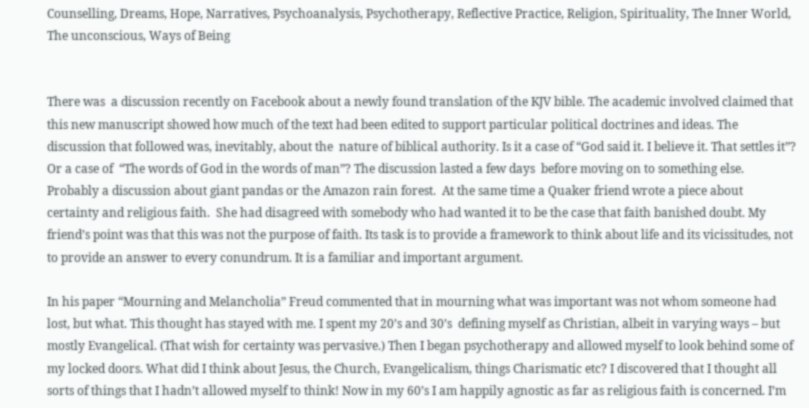Counselling, Dreams, Hope, Narratives, Psychoanalysis, Psychotherapy, Reflective Practice, Religion, Spirituality, The Inner World, The unconscious, Ways of Being


There was  a discussion recently on Facebook about a newly found translation of the KJV bible. The academic involved claimed that this new manuscript showed how much of the text had been edited to support particular political doctrines and ideas. The discussion that followed was, inevitably, about the  nature of biblical authority. Is it a case of “God said it. I believe it. That settles it”? Or a case of  “The words of God in the words of man”? The discussion lasted a few days  before moving on to something else. Probably a discussion about giant pandas or the Amazon rain forest.  At the same time a Quaker friend wrote a piece about certainty and religious faith.  She had disagreed with somebody who had wanted it to be the case that faith banished doubt. My friend’s point was that this was not the purpose of faith. Its task is to provide a framework to think about life and its vicissitudes, not to provide an answer to every conundrum. It is a familiar and important argument.

In his paper “Mourning and Melancholia” Freud commented that in mourning what was important was not whom someone had lost, but what. This thought has stayed with me. I spent my 20’s and 30’s  defining myself as Christian, albeit in varying ways – but mostly Evangelical. (That wish for certainty was pervasive.) Then I began psychotherapy and allowed myself to look behind some of my locked doors. What did I think about Jesus, the Church, Evangelicalism, things Charismatic etc? I discovered that I thought all sorts of things that I hadn’t allowed myself to think! Now in my 60’s I am happily agnostic as far as religious faith is concerned. I’m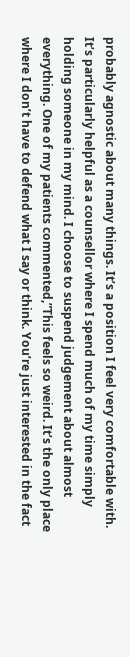probably agnostic about many things. It’s a position I feel very comfortable with. It’s particularly helpful as a counsellor where I spend much of my time simply holding someone in my mind. I choose to suspend judgement about almost everything. One of my patients commented,”This feels so weird. It’s the only place where I don’t have to defend what I say or think. You’re just interested in the fact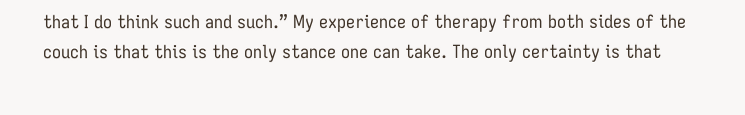that I do think such and such.” My experience of therapy from both sides of the couch is that this is the only stance one can take. The only certainty is that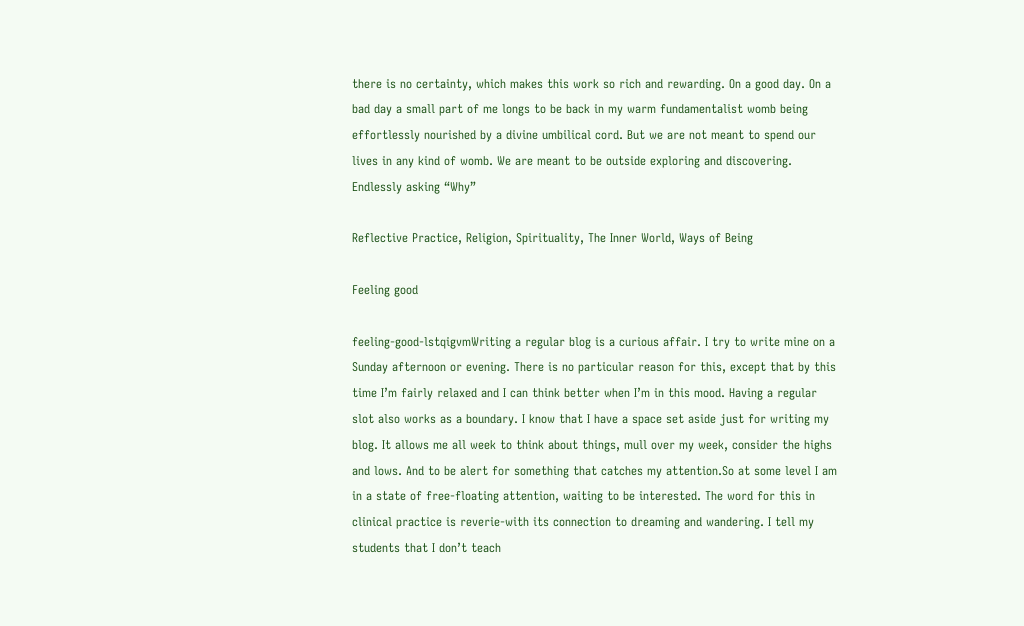there is no certainty, which makes this work so rich and rewarding. On a good day. On a bad day a small part of me longs to be back in my warm fundamentalist womb being effortlessly nourished by a divine umbilical cord. But we are not meant to spend our lives in any kind of womb. We are meant to be outside exploring and discovering. Endlessly asking “Why”

Reflective Practice, Religion, Spirituality, The Inner World, Ways of Being

Feeling good

feeling-good-lstqigvmWriting a regular blog is a curious affair. I try to write mine on a Sunday afternoon or evening. There is no particular reason for this, except that by this time I’m fairly relaxed and I can think better when I’m in this mood. Having a regular slot also works as a boundary. I know that I have a space set aside just for writing my blog. It allows me all week to think about things, mull over my week, consider the highs and lows. And to be alert for something that catches my attention.So at some level I am in a state of free-floating attention, waiting to be interested. The word for this in clinical practice is reverie-with its connection to dreaming and wandering. I tell my students that I don’t teach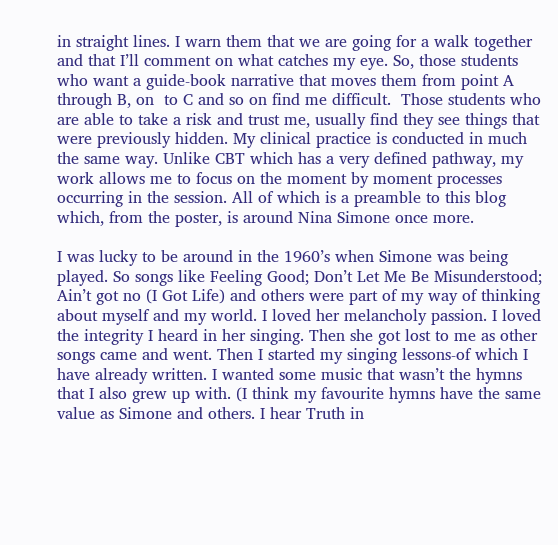in straight lines. I warn them that we are going for a walk together and that I’ll comment on what catches my eye. So, those students who want a guide-book narrative that moves them from point A through B, on  to C and so on find me difficult.  Those students who are able to take a risk and trust me, usually find they see things that were previously hidden. My clinical practice is conducted in much the same way. Unlike CBT which has a very defined pathway, my work allows me to focus on the moment by moment processes occurring in the session. All of which is a preamble to this blog which, from the poster, is around Nina Simone once more.

I was lucky to be around in the 1960’s when Simone was being played. So songs like Feeling Good; Don’t Let Me Be Misunderstood; Ain’t got no (I Got Life) and others were part of my way of thinking about myself and my world. I loved her melancholy passion. I loved the integrity I heard in her singing. Then she got lost to me as other songs came and went. Then I started my singing lessons-of which I have already written. I wanted some music that wasn’t the hymns that I also grew up with. (I think my favourite hymns have the same value as Simone and others. I hear Truth in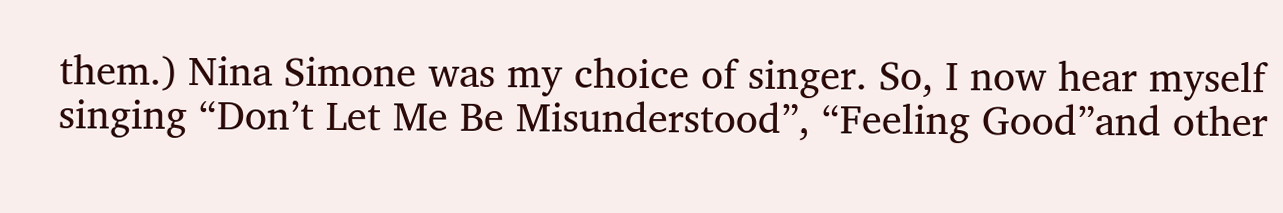them.) Nina Simone was my choice of singer. So, I now hear myself singing “Don’t Let Me Be Misunderstood”, “Feeling Good”and other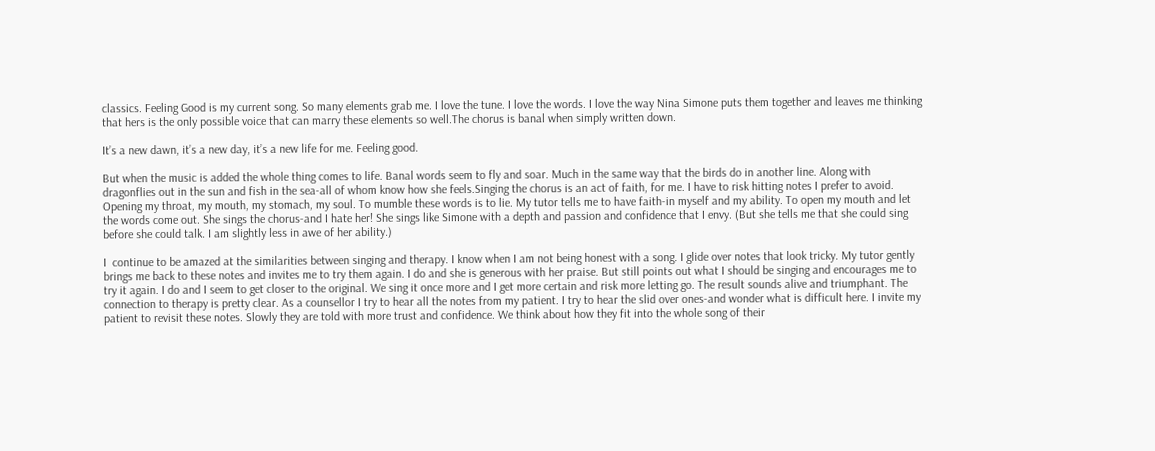classics. Feeling Good is my current song. So many elements grab me. I love the tune. I love the words. I love the way Nina Simone puts them together and leaves me thinking that hers is the only possible voice that can marry these elements so well.The chorus is banal when simply written down.

It’s a new dawn, it’s a new day, it’s a new life for me. Feeling good.

But when the music is added the whole thing comes to life. Banal words seem to fly and soar. Much in the same way that the birds do in another line. Along with dragonflies out in the sun and fish in the sea-all of whom know how she feels.Singing the chorus is an act of faith, for me. I have to risk hitting notes I prefer to avoid. Opening my throat, my mouth, my stomach, my soul. To mumble these words is to lie. My tutor tells me to have faith-in myself and my ability. To open my mouth and let the words come out. She sings the chorus-and I hate her! She sings like Simone with a depth and passion and confidence that I envy. (But she tells me that she could sing before she could talk. I am slightly less in awe of her ability.)

I  continue to be amazed at the similarities between singing and therapy. I know when I am not being honest with a song. I glide over notes that look tricky. My tutor gently brings me back to these notes and invites me to try them again. I do and she is generous with her praise. But still points out what I should be singing and encourages me to try it again. I do and I seem to get closer to the original. We sing it once more and I get more certain and risk more letting go. The result sounds alive and triumphant. The connection to therapy is pretty clear. As a counsellor I try to hear all the notes from my patient. I try to hear the slid over ones-and wonder what is difficult here. I invite my patient to revisit these notes. Slowly they are told with more trust and confidence. We think about how they fit into the whole song of their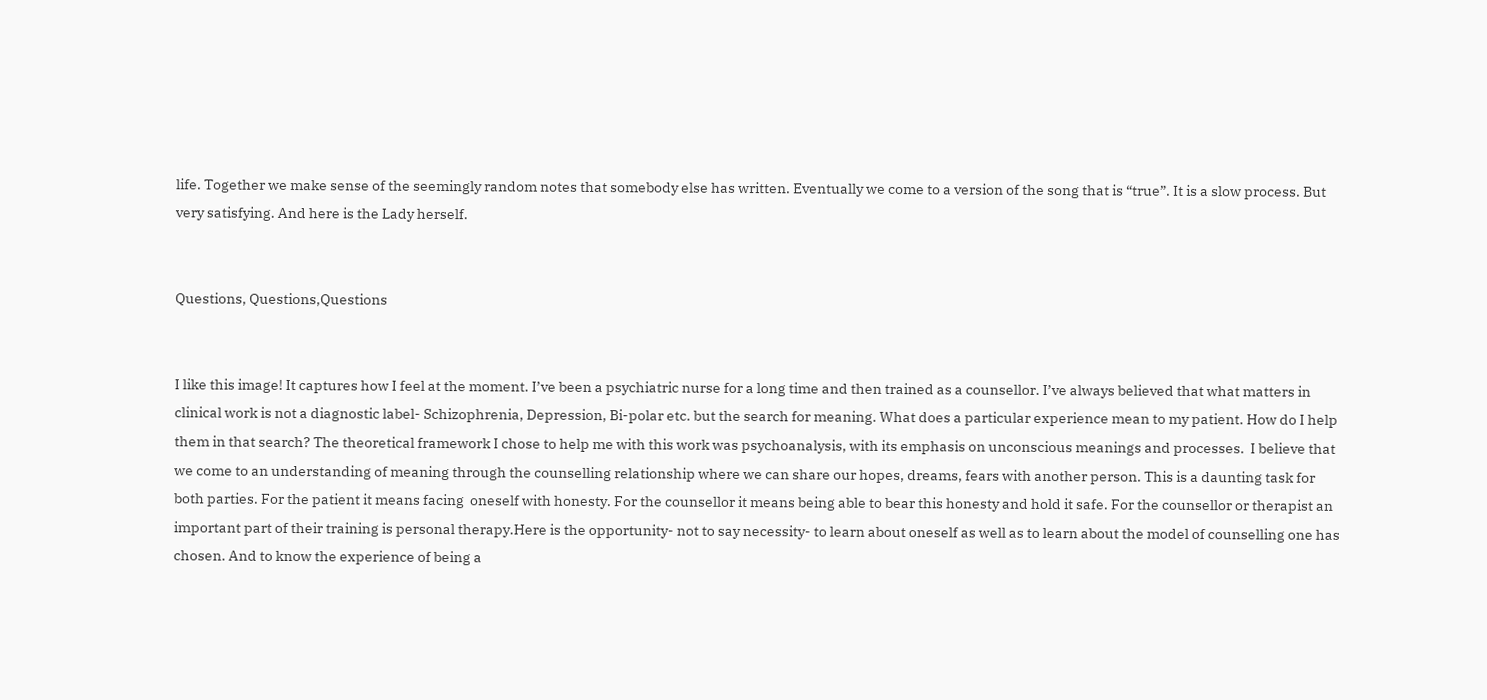life. Together we make sense of the seemingly random notes that somebody else has written. Eventually we come to a version of the song that is “true”. It is a slow process. But very satisfying. And here is the Lady herself.


Questions, Questions,Questions


I like this image! It captures how I feel at the moment. I’ve been a psychiatric nurse for a long time and then trained as a counsellor. I’ve always believed that what matters in clinical work is not a diagnostic label- Schizophrenia, Depression, Bi-polar etc. but the search for meaning. What does a particular experience mean to my patient. How do I help them in that search? The theoretical framework I chose to help me with this work was psychoanalysis, with its emphasis on unconscious meanings and processes.  I believe that we come to an understanding of meaning through the counselling relationship where we can share our hopes, dreams, fears with another person. This is a daunting task for both parties. For the patient it means facing  oneself with honesty. For the counsellor it means being able to bear this honesty and hold it safe. For the counsellor or therapist an important part of their training is personal therapy.Here is the opportunity- not to say necessity- to learn about oneself as well as to learn about the model of counselling one has chosen. And to know the experience of being a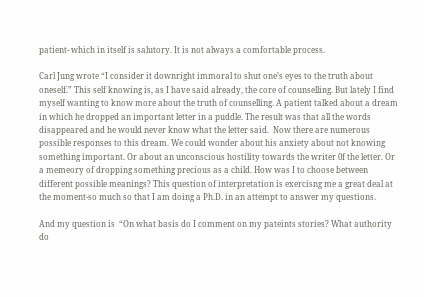patient- which in itself is salutory. It is not always a comfortable process.

Carl Jung wrote “I consider it downright immoral to shut one’s eyes to the truth about oneself.” This self knowing is, as I have said already, the core of counselling. But lately I find myself wanting to know more about the truth of counselling. A patient talked about a dream in which he dropped an important letter in a puddle. The result was that all the words disappeared and he would never know what the letter said.  Now there are numerous possible responses to this dream. We could wonder about his anxiety about not knowing something important. Or about an unconscious hostility towards the writer 0f the letter. Or a memeory of dropping something precious as a child. How was I to choose between different possible meanings? This question of interpretation is exercisng me a great deal at the moment-so much so that I am doing a Ph.D. in an attempt to answer my questions.

And my question is  “On what basis do I comment on my pateints stories? What authority do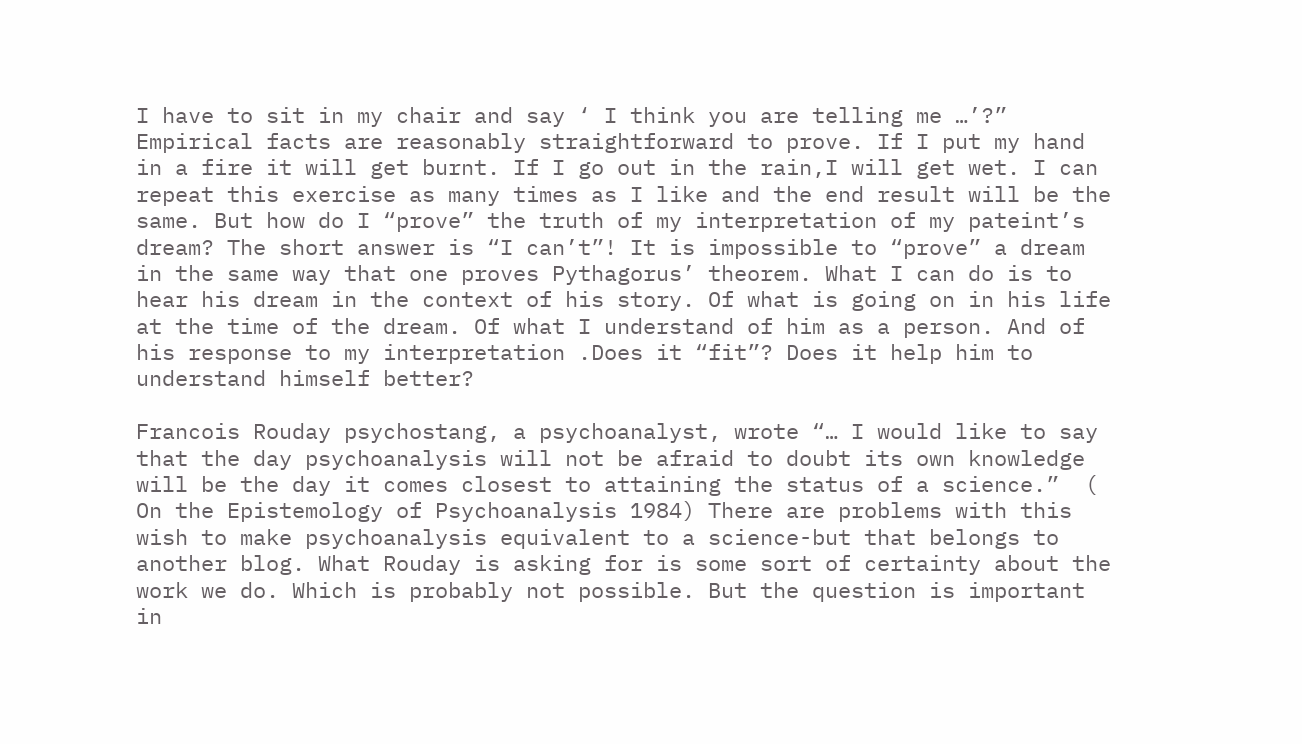I have to sit in my chair and say ‘ I think you are telling me …’?” Empirical facts are reasonably straightforward to prove. If I put my hand in a fire it will get burnt. If I go out in the rain,I will get wet. I can repeat this exercise as many times as I like and the end result will be the same. But how do I “prove” the truth of my interpretation of my pateint’s dream? The short answer is “I can’t”! It is impossible to “prove” a dream in the same way that one proves Pythagorus’ theorem. What I can do is to hear his dream in the context of his story. Of what is going on in his life at the time of the dream. Of what I understand of him as a person. And of his response to my interpretation .Does it “fit”? Does it help him to understand himself better?

Francois Rouday psychostang, a psychoanalyst, wrote “… I would like to say that the day psychoanalysis will not be afraid to doubt its own knowledge will be the day it comes closest to attaining the status of a science.”  ( On the Epistemology of Psychoanalysis 1984) There are problems with this wish to make psychoanalysis equivalent to a science-but that belongs to another blog. What Rouday is asking for is some sort of certainty about the work we do. Which is probably not possible. But the question is important in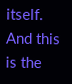itself. And this is the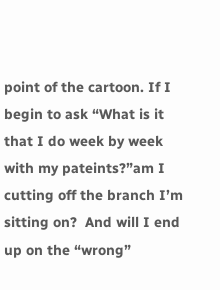point of the cartoon. If I begin to ask “What is it that I do week by week with my pateints?”am I cutting off the branch I’m sitting on?  And will I end up on the “wrong”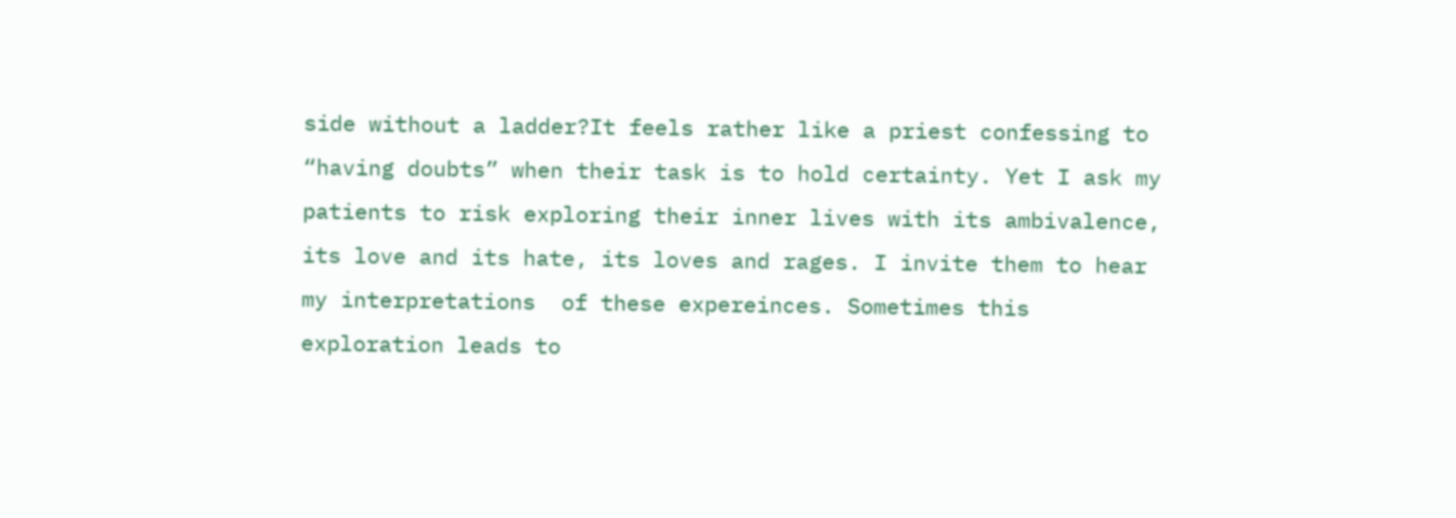side without a ladder?It feels rather like a priest confessing to “having doubts” when their task is to hold certainty. Yet I ask my patients to risk exploring their inner lives with its ambivalence, its love and its hate, its loves and rages. I invite them to hear my interpretations  of these expereinces. Sometimes this exploration leads to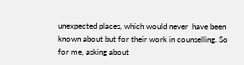unexpected places, which would never  have been known about but for their work in counselling. So for me, asking about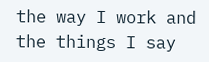the way I work and the things I say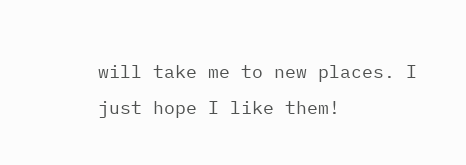will take me to new places. I just hope I like them!